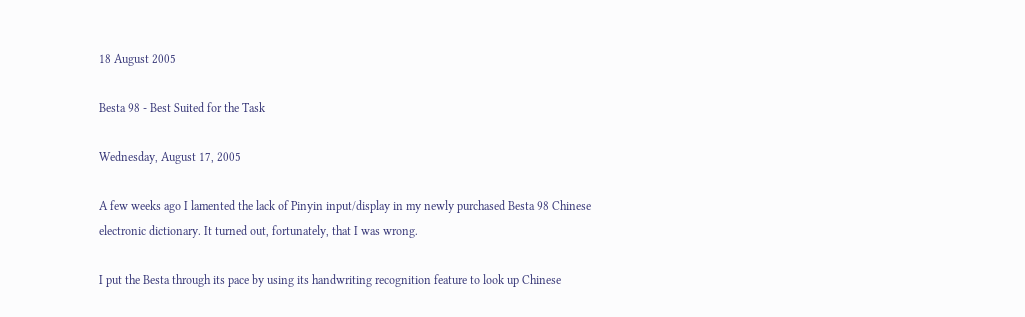18 August 2005

Besta 98 - Best Suited for the Task

Wednesday, August 17, 2005

A few weeks ago I lamented the lack of Pinyin input/display in my newly purchased Besta 98 Chinese electronic dictionary. It turned out, fortunately, that I was wrong.

I put the Besta through its pace by using its handwriting recognition feature to look up Chinese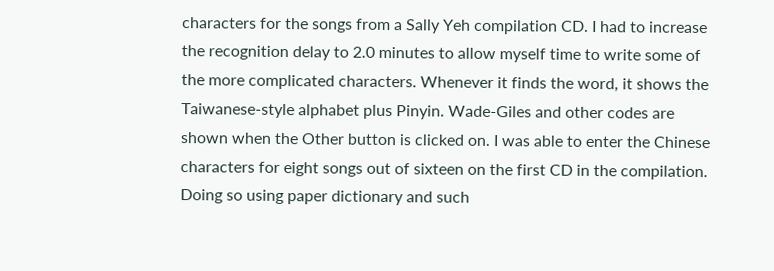characters for the songs from a Sally Yeh compilation CD. I had to increase the recognition delay to 2.0 minutes to allow myself time to write some of the more complicated characters. Whenever it finds the word, it shows the Taiwanese-style alphabet plus Pinyin. Wade-Giles and other codes are shown when the Other button is clicked on. I was able to enter the Chinese characters for eight songs out of sixteen on the first CD in the compilation. Doing so using paper dictionary and such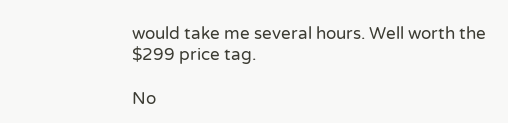would take me several hours. Well worth the $299 price tag.

No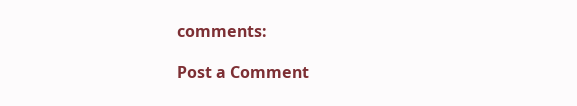comments:

Post a Comment